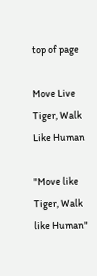top of page

Move Live Tiger, Walk Like Human

"Move like Tiger, Walk like Human"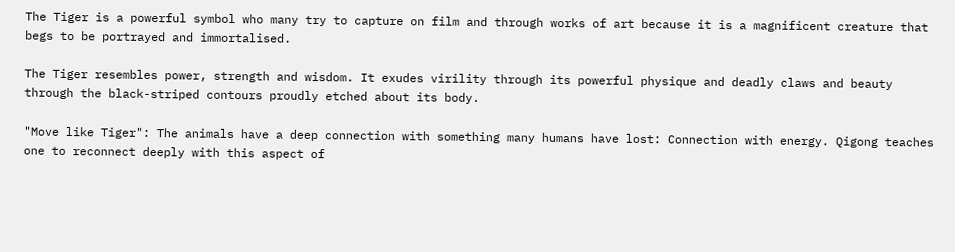The Tiger is a powerful symbol who many try to capture on film and through works of art because it is a magnificent creature that begs to be portrayed and immortalised.

The Tiger resembles power, strength and wisdom. It exudes virility through its powerful physique and deadly claws and beauty through the black-striped contours proudly etched about its body.

"Move like Tiger": The animals have a deep connection with something many humans have lost: Connection with energy. Qigong teaches one to reconnect deeply with this aspect of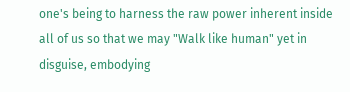one's being to harness the raw power inherent inside all of us so that we may "Walk like human" yet in disguise, embodying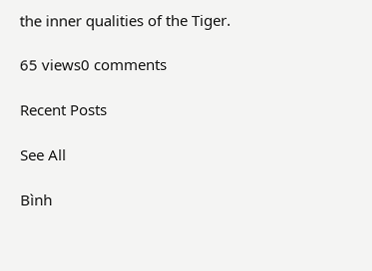the inner qualities of the Tiger.

65 views0 comments

Recent Posts

See All

Bình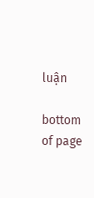luận

bottom of page